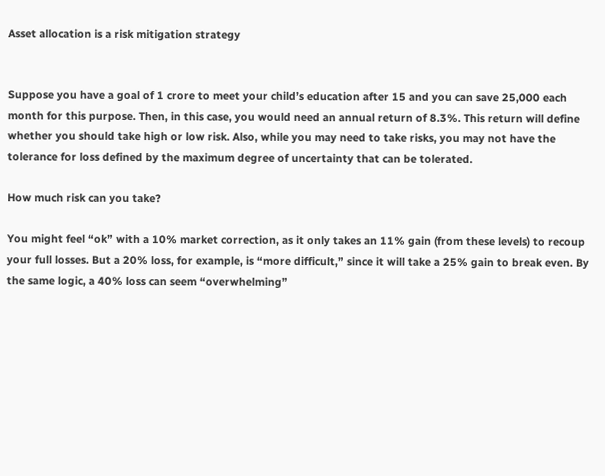Asset allocation is a risk mitigation strategy


Suppose you have a goal of 1 crore to meet your child’s education after 15 and you can save 25,000 each month for this purpose. Then, in this case, you would need an annual return of 8.3%. This return will define whether you should take high or low risk. Also, while you may need to take risks, you may not have the tolerance for loss defined by the maximum degree of uncertainty that can be tolerated.

How much risk can you take?

You might feel “ok” with a 10% market correction, as it only takes an 11% gain (from these levels) to recoup your full losses. But a 20% loss, for example, is “more difficult,” since it will take a 25% gain to break even. By the same logic, a 40% loss can seem “overwhelming”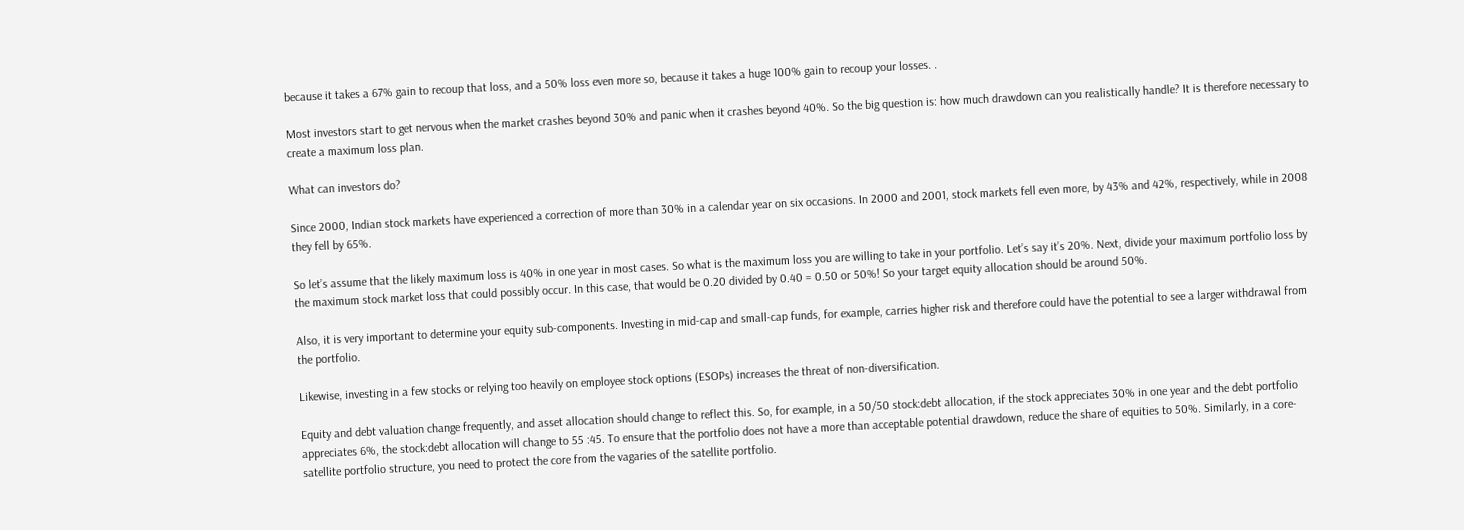because it takes a 67% gain to recoup that loss, and a 50% loss even more so, because it takes a huge 100% gain to recoup your losses. .

Most investors start to get nervous when the market crashes beyond 30% and panic when it crashes beyond 40%. So the big question is: how much drawdown can you realistically handle? It is therefore necessary to create a maximum loss plan.

What can investors do?

Since 2000, Indian stock markets have experienced a correction of more than 30% in a calendar year on six occasions. In 2000 and 2001, stock markets fell even more, by 43% and 42%, respectively, while in 2008 they fell by 65%.

So let’s assume that the likely maximum loss is 40% in one year in most cases. So what is the maximum loss you are willing to take in your portfolio. Let’s say it’s 20%. Next, divide your maximum portfolio loss by the maximum stock market loss that could possibly occur. In this case, that would be 0.20 divided by 0.40 = 0.50 or 50%! So your target equity allocation should be around 50%.

Also, it is very important to determine your equity sub-components. Investing in mid-cap and small-cap funds, for example, carries higher risk and therefore could have the potential to see a larger withdrawal from the portfolio.

Likewise, investing in a few stocks or relying too heavily on employee stock options (ESOPs) increases the threat of non-diversification.

Equity and debt valuation change frequently, and asset allocation should change to reflect this. So, for example, in a 50/50 stock:debt allocation, if the stock appreciates 30% in one year and the debt portfolio appreciates 6%, the stock:debt allocation will change to 55 :45. To ensure that the portfolio does not have a more than acceptable potential drawdown, reduce the share of equities to 50%. Similarly, in a core-satellite portfolio structure, you need to protect the core from the vagaries of the satellite portfolio.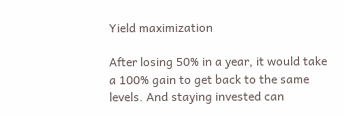Yield maximization

After losing 50% in a year, it would take a 100% gain to get back to the same levels. And staying invested can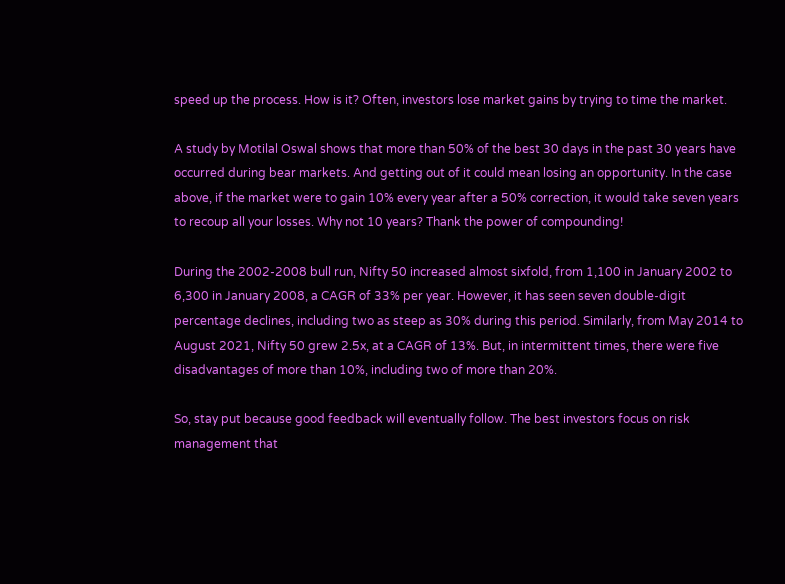speed up the process. How is it? Often, investors lose market gains by trying to time the market.

A study by Motilal Oswal shows that more than 50% of the best 30 days in the past 30 years have occurred during bear markets. And getting out of it could mean losing an opportunity. In the case above, if the market were to gain 10% every year after a 50% correction, it would take seven years to recoup all your losses. Why not 10 years? Thank the power of compounding!

During the 2002-2008 bull run, Nifty 50 increased almost sixfold, from 1,100 in January 2002 to 6,300 in January 2008, a CAGR of 33% per year. However, it has seen seven double-digit percentage declines, including two as steep as 30% during this period. Similarly, from May 2014 to August 2021, Nifty 50 grew 2.5x, at a CAGR of 13%. But, in intermittent times, there were five disadvantages of more than 10%, including two of more than 20%.

So, stay put because good feedback will eventually follow. The best investors focus on risk management that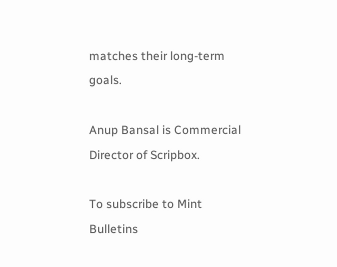matches their long-term goals.

Anup Bansal is Commercial Director of Scripbox.

To subscribe to Mint Bulletins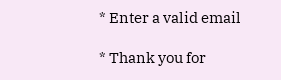* Enter a valid email

* Thank you for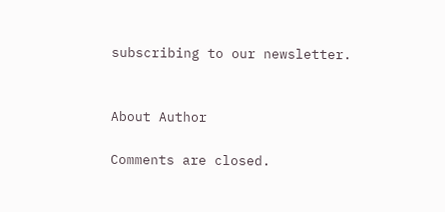subscribing to our newsletter.


About Author

Comments are closed.